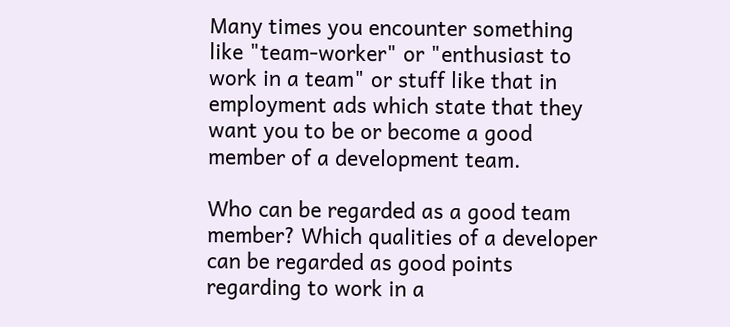Many times you encounter something like "team-worker" or "enthusiast to work in a team" or stuff like that in employment ads which state that they want you to be or become a good member of a development team.

Who can be regarded as a good team member? Which qualities of a developer can be regarded as good points regarding to work in a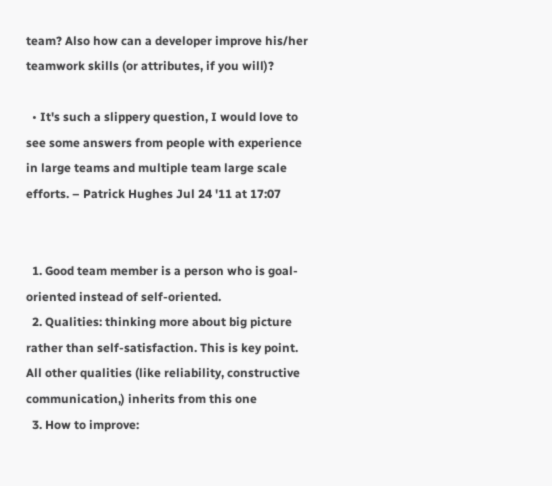team? Also how can a developer improve his/her teamwork skills (or attributes, if you will)?

  • It's such a slippery question, I would love to see some answers from people with experience in large teams and multiple team large scale efforts. – Patrick Hughes Jul 24 '11 at 17:07


  1. Good team member is a person who is goal-oriented instead of self-oriented.
  2. Qualities: thinking more about big picture rather than self-satisfaction. This is key point. All other qualities (like reliability, constructive communication,) inherits from this one
  3. How to improve: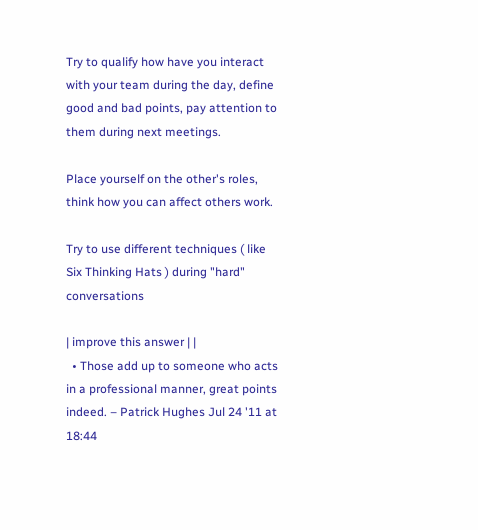Try to qualify how have you interact with your team during the day, define good and bad points, pay attention to them during next meetings.

Place yourself on the other's roles, think how you can affect others work.

Try to use different techniques ( like Six Thinking Hats ) during "hard" conversations

| improve this answer | |
  • Those add up to someone who acts in a professional manner, great points indeed. – Patrick Hughes Jul 24 '11 at 18:44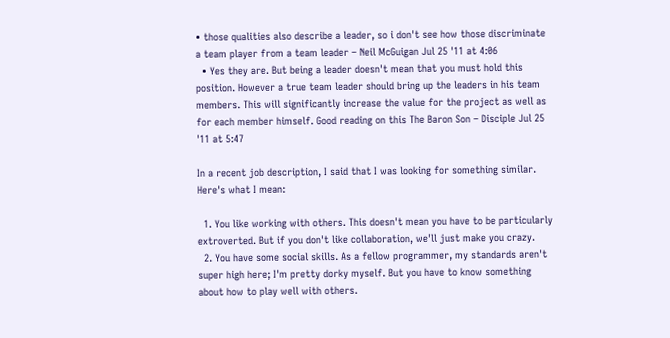• those qualities also describe a leader, so i don't see how those discriminate a team player from a team leader – Neil McGuigan Jul 25 '11 at 4:06
  • Yes they are. But being a leader doesn't mean that you must hold this position. However a true team leader should bring up the leaders in his team members. This will significantly increase the value for the project as well as for each member himself. Good reading on this The Baron Son – Disciple Jul 25 '11 at 5:47

In a recent job description, I said that I was looking for something similar. Here's what I mean:

  1. You like working with others. This doesn't mean you have to be particularly extroverted. But if you don't like collaboration, we'll just make you crazy.
  2. You have some social skills. As a fellow programmer, my standards aren't super high here; I'm pretty dorky myself. But you have to know something about how to play well with others.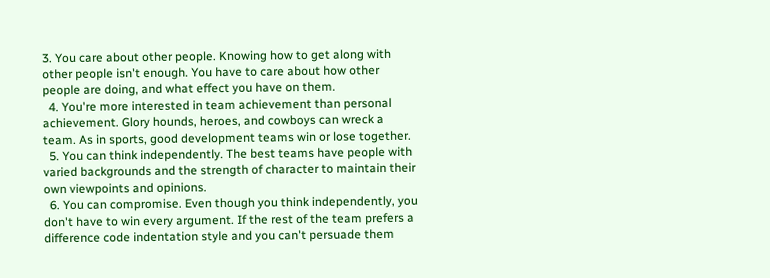3. You care about other people. Knowing how to get along with other people isn't enough. You have to care about how other people are doing, and what effect you have on them.
  4. You're more interested in team achievement than personal achievement. Glory hounds, heroes, and cowboys can wreck a team. As in sports, good development teams win or lose together.
  5. You can think independently. The best teams have people with varied backgrounds and the strength of character to maintain their own viewpoints and opinions.
  6. You can compromise. Even though you think independently, you don't have to win every argument. If the rest of the team prefers a difference code indentation style and you can't persuade them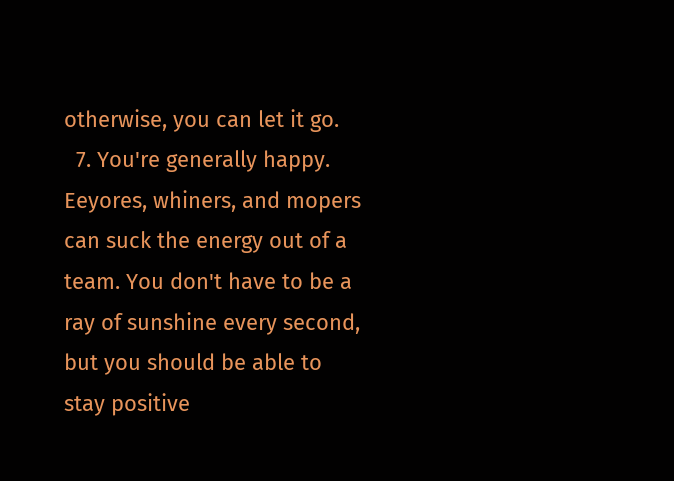otherwise, you can let it go.
  7. You're generally happy. Eeyores, whiners, and mopers can suck the energy out of a team. You don't have to be a ray of sunshine every second, but you should be able to stay positive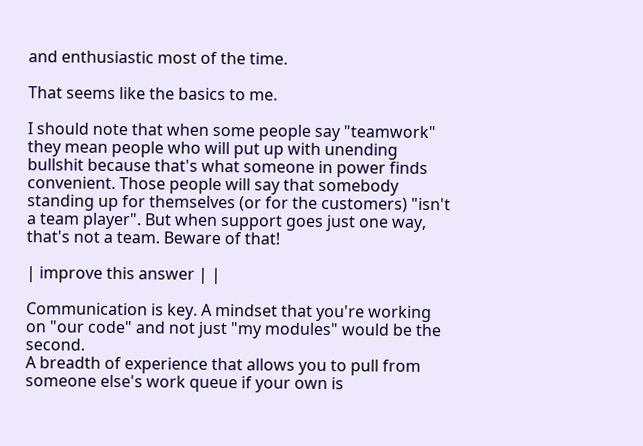and enthusiastic most of the time.

That seems like the basics to me.

I should note that when some people say "teamwork" they mean people who will put up with unending bullshit because that's what someone in power finds convenient. Those people will say that somebody standing up for themselves (or for the customers) "isn't a team player". But when support goes just one way, that's not a team. Beware of that!

| improve this answer | |

Communication is key. A mindset that you're working on "our code" and not just "my modules" would be the second.
A breadth of experience that allows you to pull from someone else's work queue if your own is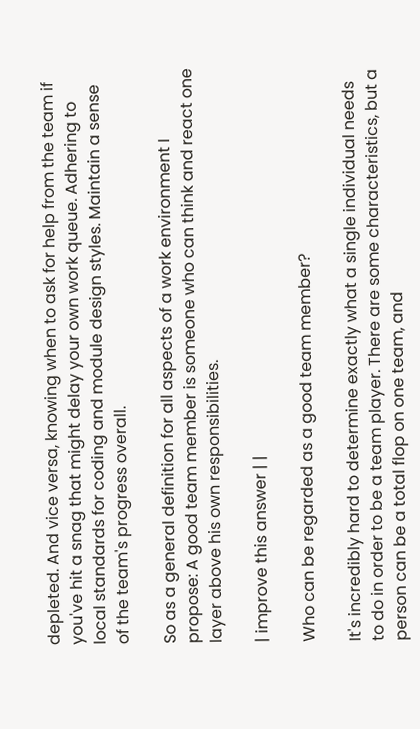depleted. And vice versa, knowing when to ask for help from the team if you've hit a snag that might delay your own work queue. Adhering to local standards for coding and module design styles. Maintain a sense of the team's progress overall.

So as a general definition for all aspects of a work environment I propose: A good team member is someone who can think and react one layer above his own responsibilities.

| improve this answer | |

Who can be regarded as a good team member?

It's incredibly hard to determine exactly what a single individual needs to do in order to be a team player. There are some characteristics, but a person can be a total flop on one team, and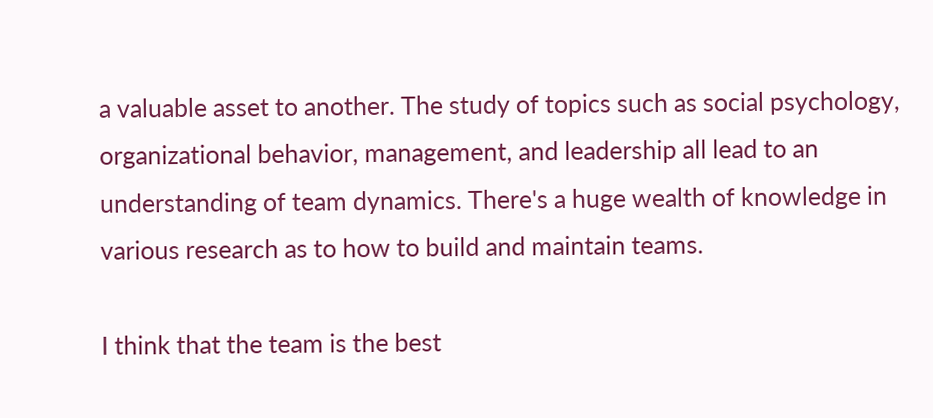a valuable asset to another. The study of topics such as social psychology, organizational behavior, management, and leadership all lead to an understanding of team dynamics. There's a huge wealth of knowledge in various research as to how to build and maintain teams.

I think that the team is the best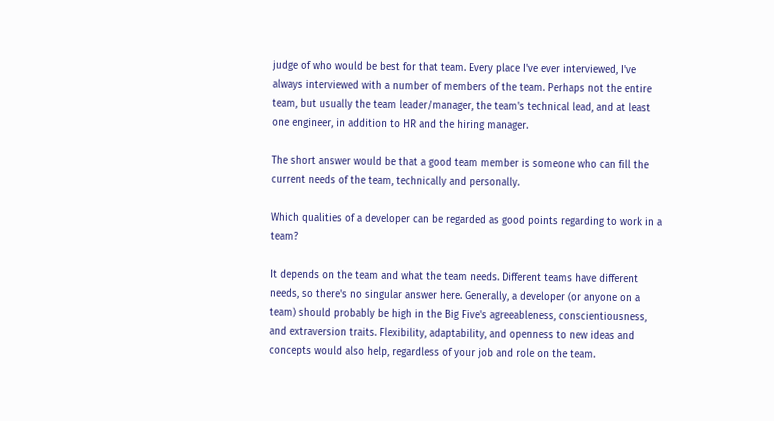judge of who would be best for that team. Every place I've ever interviewed, I've always interviewed with a number of members of the team. Perhaps not the entire team, but usually the team leader/manager, the team's technical lead, and at least one engineer, in addition to HR and the hiring manager.

The short answer would be that a good team member is someone who can fill the current needs of the team, technically and personally.

Which qualities of a developer can be regarded as good points regarding to work in a team?

It depends on the team and what the team needs. Different teams have different needs, so there's no singular answer here. Generally, a developer (or anyone on a team) should probably be high in the Big Five's agreeableness, conscientiousness, and extraversion traits. Flexibility, adaptability, and openness to new ideas and concepts would also help, regardless of your job and role on the team.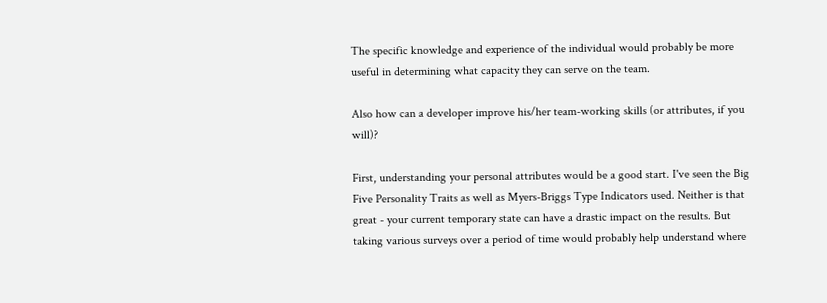The specific knowledge and experience of the individual would probably be more useful in determining what capacity they can serve on the team.

Also how can a developer improve his/her team-working skills (or attributes, if you will)?

First, understanding your personal attributes would be a good start. I've seen the Big Five Personality Traits as well as Myers-Briggs Type Indicators used. Neither is that great - your current temporary state can have a drastic impact on the results. But taking various surveys over a period of time would probably help understand where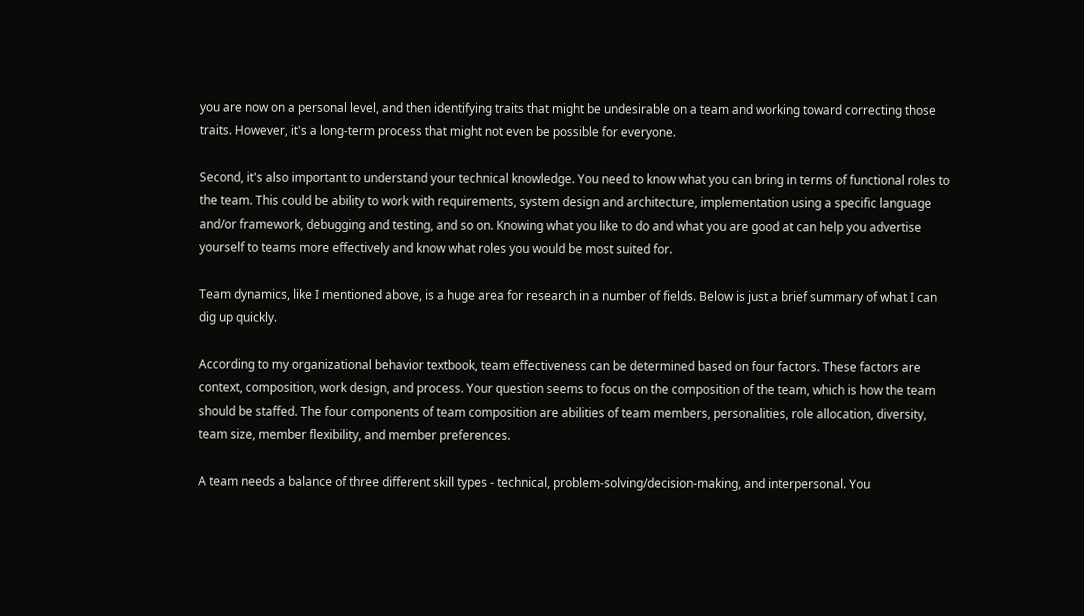you are now on a personal level, and then identifying traits that might be undesirable on a team and working toward correcting those traits. However, it's a long-term process that might not even be possible for everyone.

Second, it's also important to understand your technical knowledge. You need to know what you can bring in terms of functional roles to the team. This could be ability to work with requirements, system design and architecture, implementation using a specific language and/or framework, debugging and testing, and so on. Knowing what you like to do and what you are good at can help you advertise yourself to teams more effectively and know what roles you would be most suited for.

Team dynamics, like I mentioned above, is a huge area for research in a number of fields. Below is just a brief summary of what I can dig up quickly.

According to my organizational behavior textbook, team effectiveness can be determined based on four factors. These factors are context, composition, work design, and process. Your question seems to focus on the composition of the team, which is how the team should be staffed. The four components of team composition are abilities of team members, personalities, role allocation, diversity, team size, member flexibility, and member preferences.

A team needs a balance of three different skill types - technical, problem-solving/decision-making, and interpersonal. You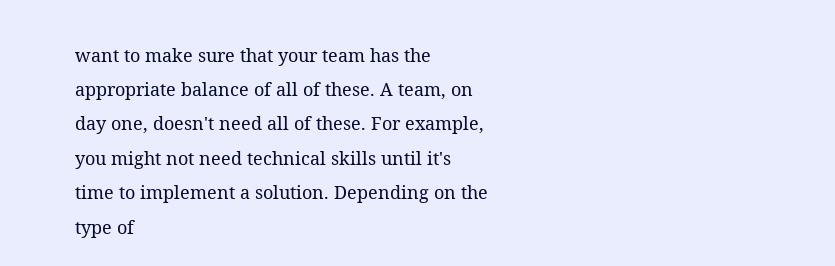want to make sure that your team has the appropriate balance of all of these. A team, on day one, doesn't need all of these. For example, you might not need technical skills until it's time to implement a solution. Depending on the type of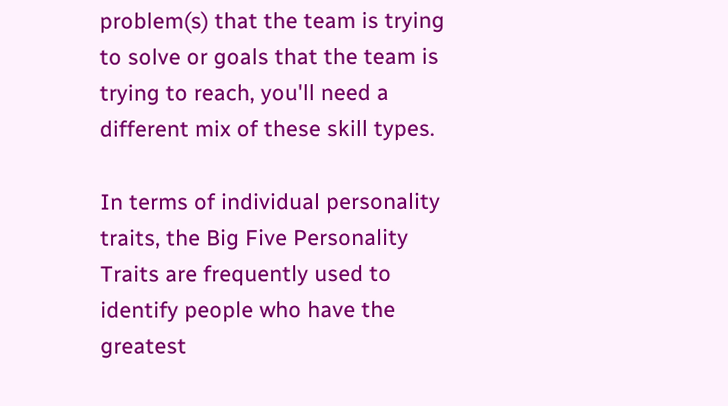problem(s) that the team is trying to solve or goals that the team is trying to reach, you'll need a different mix of these skill types.

In terms of individual personality traits, the Big Five Personality Traits are frequently used to identify people who have the greatest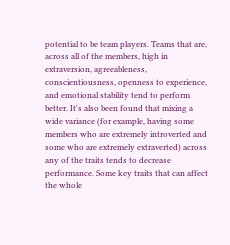potential to be team players. Teams that are, across all of the members, high in extraversion, agreeableness, conscientiousness, openness to experience, and emotional stability tend to perform better. It's also been found that mixing a wide variance (for example, having some members who are extremely introverted and some who are extremely extraverted) across any of the traits tends to decrease performance. Some key traits that can affect the whole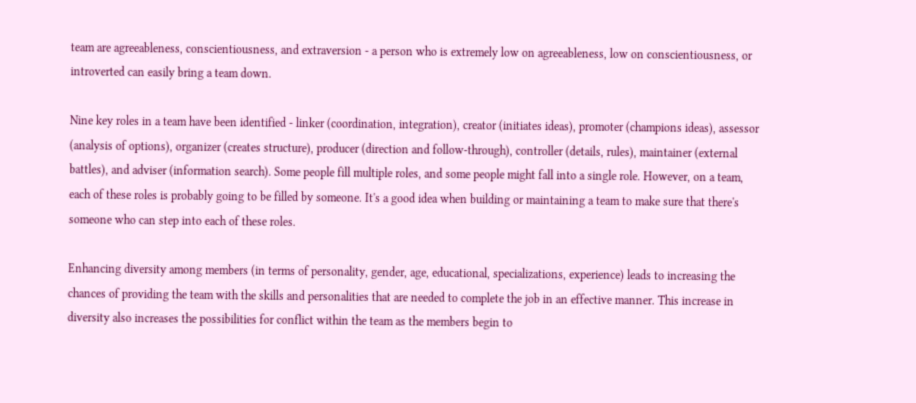team are agreeableness, conscientiousness, and extraversion - a person who is extremely low on agreeableness, low on conscientiousness, or introverted can easily bring a team down.

Nine key roles in a team have been identified - linker (coordination, integration), creator (initiates ideas), promoter (champions ideas), assessor (analysis of options), organizer (creates structure), producer (direction and follow-through), controller (details, rules), maintainer (external battles), and adviser (information search). Some people fill multiple roles, and some people might fall into a single role. However, on a team, each of these roles is probably going to be filled by someone. It's a good idea when building or maintaining a team to make sure that there's someone who can step into each of these roles.

Enhancing diversity among members (in terms of personality, gender, age, educational, specializations, experience) leads to increasing the chances of providing the team with the skills and personalities that are needed to complete the job in an effective manner. This increase in diversity also increases the possibilities for conflict within the team as the members begin to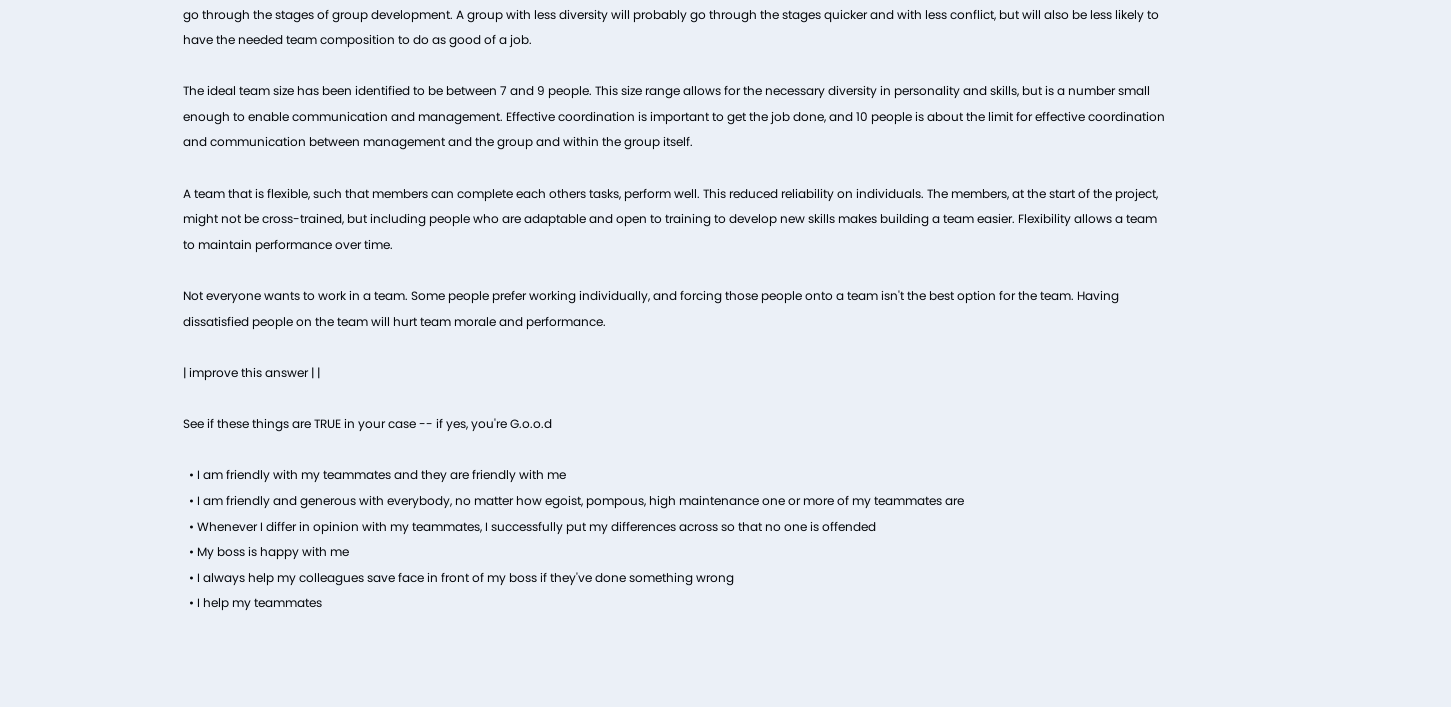go through the stages of group development. A group with less diversity will probably go through the stages quicker and with less conflict, but will also be less likely to have the needed team composition to do as good of a job.

The ideal team size has been identified to be between 7 and 9 people. This size range allows for the necessary diversity in personality and skills, but is a number small enough to enable communication and management. Effective coordination is important to get the job done, and 10 people is about the limit for effective coordination and communication between management and the group and within the group itself.

A team that is flexible, such that members can complete each others tasks, perform well. This reduced reliability on individuals. The members, at the start of the project, might not be cross-trained, but including people who are adaptable and open to training to develop new skills makes building a team easier. Flexibility allows a team to maintain performance over time.

Not everyone wants to work in a team. Some people prefer working individually, and forcing those people onto a team isn't the best option for the team. Having dissatisfied people on the team will hurt team morale and performance.

| improve this answer | |

See if these things are TRUE in your case -- if yes, you're G.o.o.d

  • I am friendly with my teammates and they are friendly with me
  • I am friendly and generous with everybody, no matter how egoist, pompous, high maintenance one or more of my teammates are
  • Whenever I differ in opinion with my teammates, I successfully put my differences across so that no one is offended
  • My boss is happy with me
  • I always help my colleagues save face in front of my boss if they've done something wrong
  • I help my teammates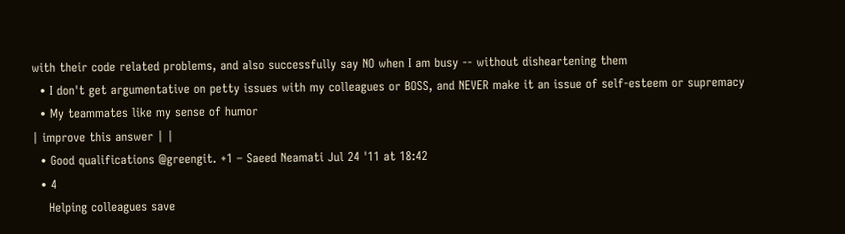with their code related problems, and also successfully say NO when I am busy -- without disheartening them
  • I don't get argumentative on petty issues with my colleagues or BOSS, and NEVER make it an issue of self-esteem or supremacy
  • My teammates like my sense of humor
| improve this answer | |
  • Good qualifications @greengit. +1 – Saeed Neamati Jul 24 '11 at 18:42
  • 4
    Helping colleagues save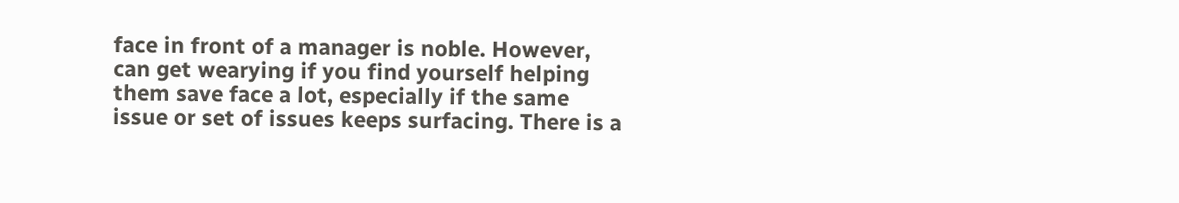face in front of a manager is noble. However, can get wearying if you find yourself helping them save face a lot, especially if the same issue or set of issues keeps surfacing. There is a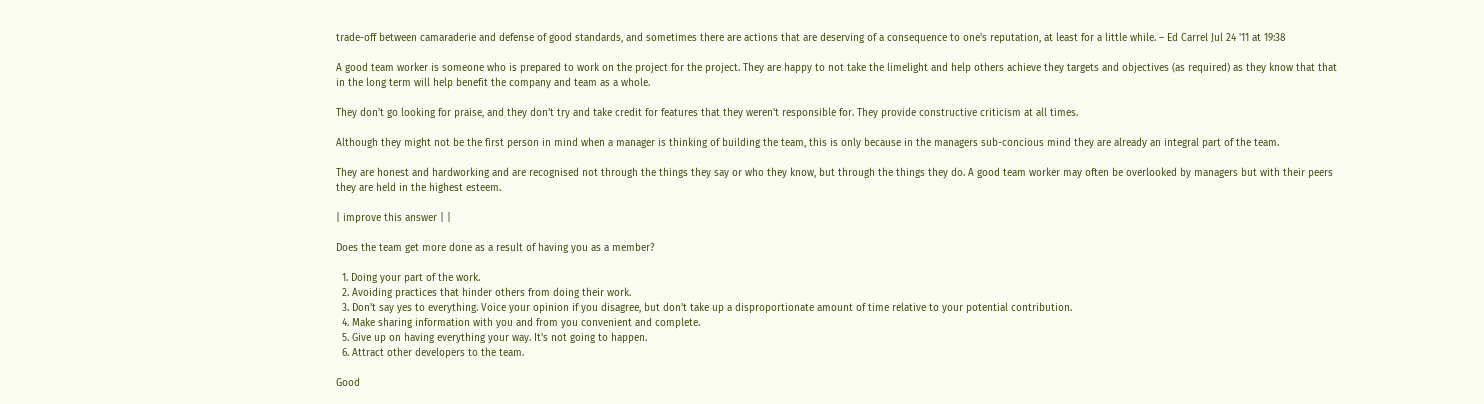trade-off between camaraderie and defense of good standards, and sometimes there are actions that are deserving of a consequence to one's reputation, at least for a little while. – Ed Carrel Jul 24 '11 at 19:38

A good team worker is someone who is prepared to work on the project for the project. They are happy to not take the limelight and help others achieve they targets and objectives (as required) as they know that that in the long term will help benefit the company and team as a whole.

They don't go looking for praise, and they don't try and take credit for features that they weren't responsible for. They provide constructive criticism at all times.

Although they might not be the first person in mind when a manager is thinking of building the team, this is only because in the managers sub-concious mind they are already an integral part of the team.

They are honest and hardworking and are recognised not through the things they say or who they know, but through the things they do. A good team worker may often be overlooked by managers but with their peers they are held in the highest esteem.

| improve this answer | |

Does the team get more done as a result of having you as a member?

  1. Doing your part of the work.
  2. Avoiding practices that hinder others from doing their work.
  3. Don't say yes to everything. Voice your opinion if you disagree, but don't take up a disproportionate amount of time relative to your potential contribution.
  4. Make sharing information with you and from you convenient and complete.
  5. Give up on having everything your way. It's not going to happen.
  6. Attract other developers to the team.

Good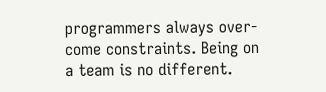programmers always over-come constraints. Being on a team is no different.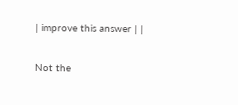| improve this answer | |

Not the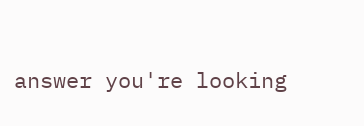answer you're looking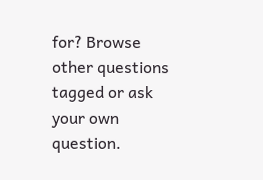for? Browse other questions tagged or ask your own question.